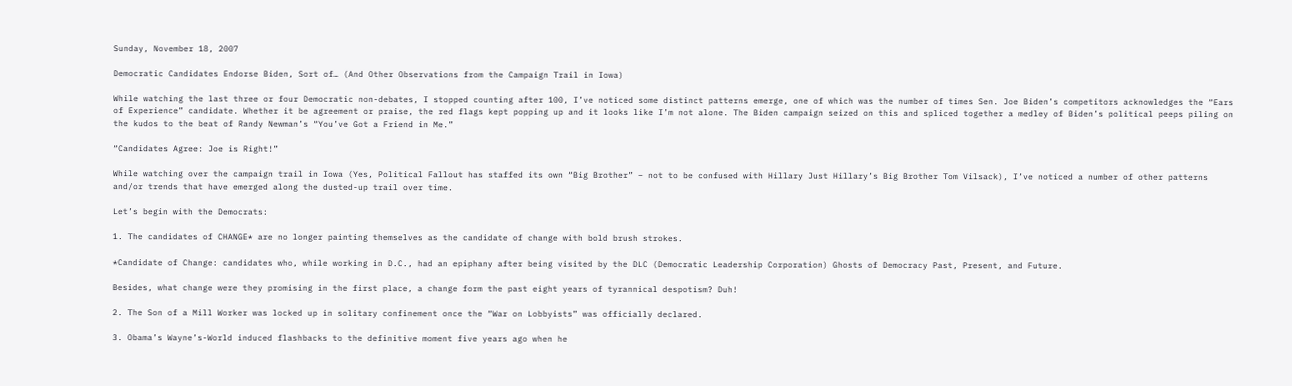Sunday, November 18, 2007

Democratic Candidates Endorse Biden, Sort of… (And Other Observations from the Campaign Trail in Iowa)

While watching the last three or four Democratic non-debates, I stopped counting after 100, I’ve noticed some distinct patterns emerge, one of which was the number of times Sen. Joe Biden’s competitors acknowledges the “Ears of Experience” candidate. Whether it be agreement or praise, the red flags kept popping up and it looks like I’m not alone. The Biden campaign seized on this and spliced together a medley of Biden’s political peeps piling on the kudos to the beat of Randy Newman’s “You’ve Got a Friend in Me.”

“Candidates Agree: Joe is Right!”

While watching over the campaign trail in Iowa (Yes, Political Fallout has staffed its own “Big Brother” – not to be confused with Hillary Just Hillary’s Big Brother Tom Vilsack), I’ve noticed a number of other patterns and/or trends that have emerged along the dusted-up trail over time.

Let’s begin with the Democrats:

1. The candidates of CHANGE* are no longer painting themselves as the candidate of change with bold brush strokes.

*Candidate of Change: candidates who, while working in D.C., had an epiphany after being visited by the DLC (Democratic Leadership Corporation) Ghosts of Democracy Past, Present, and Future.

Besides, what change were they promising in the first place, a change form the past eight years of tyrannical despotism? Duh!

2. The Son of a Mill Worker was locked up in solitary confinement once the “War on Lobbyists” was officially declared.

3. Obama’s Wayne’s-World induced flashbacks to the definitive moment five years ago when he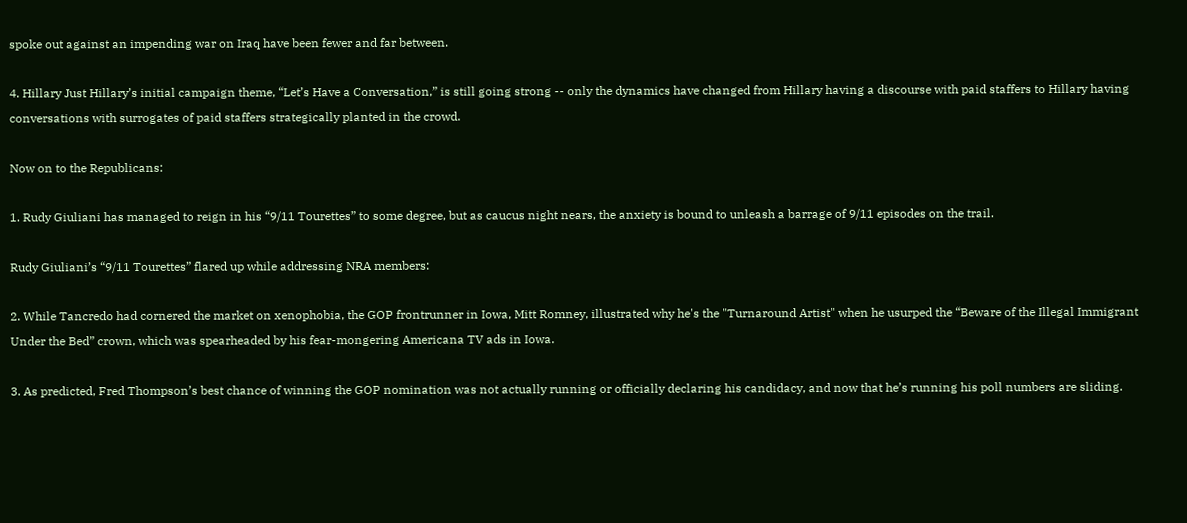spoke out against an impending war on Iraq have been fewer and far between.

4. Hillary Just Hillary’s initial campaign theme, “Let’s Have a Conversation,” is still going strong -- only the dynamics have changed from Hillary having a discourse with paid staffers to Hillary having conversations with surrogates of paid staffers strategically planted in the crowd.

Now on to the Republicans:

1. Rudy Giuliani has managed to reign in his “9/11 Tourettes” to some degree, but as caucus night nears, the anxiety is bound to unleash a barrage of 9/11 episodes on the trail.

Rudy Giuliani’s “9/11 Tourettes” flared up while addressing NRA members:

2. While Tancredo had cornered the market on xenophobia, the GOP frontrunner in Iowa, Mitt Romney, illustrated why he's the "Turnaround Artist" when he usurped the “Beware of the Illegal Immigrant Under the Bed” crown, which was spearheaded by his fear-mongering Americana TV ads in Iowa.

3. As predicted, Fred Thompson’s best chance of winning the GOP nomination was not actually running or officially declaring his candidacy, and now that he’s running his poll numbers are sliding.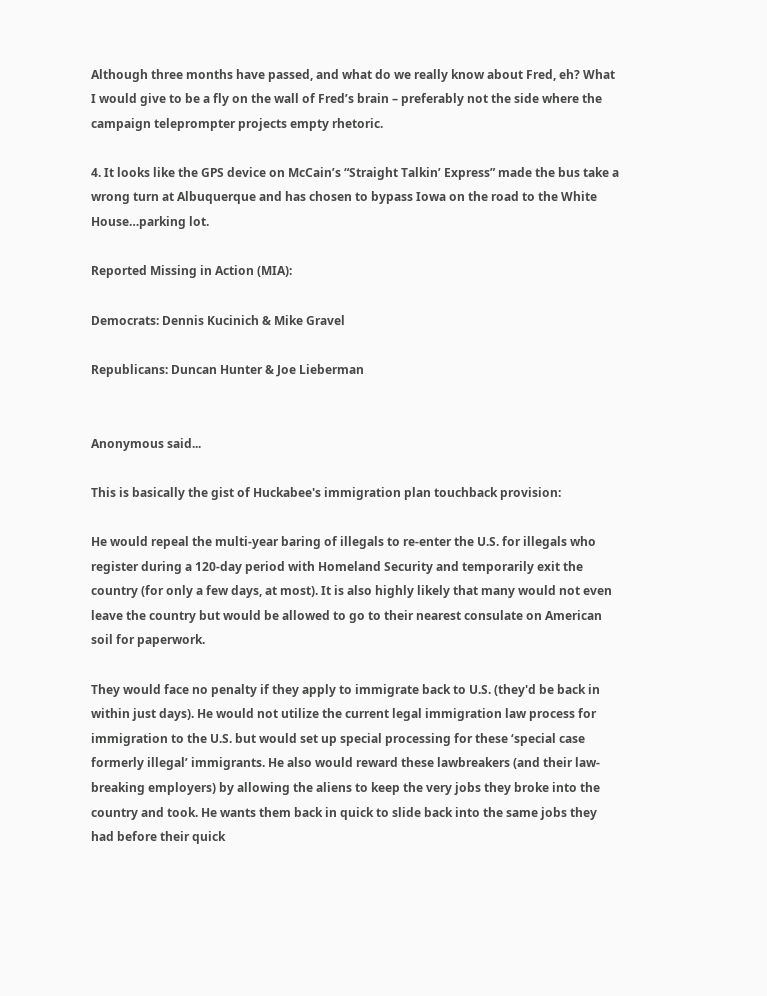Although three months have passed, and what do we really know about Fred, eh? What I would give to be a fly on the wall of Fred’s brain – preferably not the side where the campaign teleprompter projects empty rhetoric.

4. It looks like the GPS device on McCain’s “Straight Talkin’ Express” made the bus take a wrong turn at Albuquerque and has chosen to bypass Iowa on the road to the White House…parking lot.

Reported Missing in Action (MIA):

Democrats: Dennis Kucinich & Mike Gravel

Republicans: Duncan Hunter & Joe Lieberman


Anonymous said...

This is basically the gist of Huckabee's immigration plan touchback provision:

He would repeal the multi-year baring of illegals to re-enter the U.S. for illegals who register during a 120-day period with Homeland Security and temporarily exit the country (for only a few days, at most). It is also highly likely that many would not even leave the country but would be allowed to go to their nearest consulate on American soil for paperwork.

They would face no penalty if they apply to immigrate back to U.S. (they'd be back in within just days). He would not utilize the current legal immigration law process for immigration to the U.S. but would set up special processing for these ‘special case formerly illegal’ immigrants. He also would reward these lawbreakers (and their law-breaking employers) by allowing the aliens to keep the very jobs they broke into the country and took. He wants them back in quick to slide back into the same jobs they had before their quick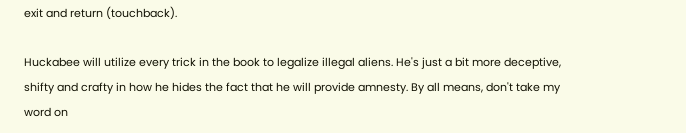exit and return (touchback).

Huckabee will utilize every trick in the book to legalize illegal aliens. He's just a bit more deceptive, shifty and crafty in how he hides the fact that he will provide amnesty. By all means, don't take my word on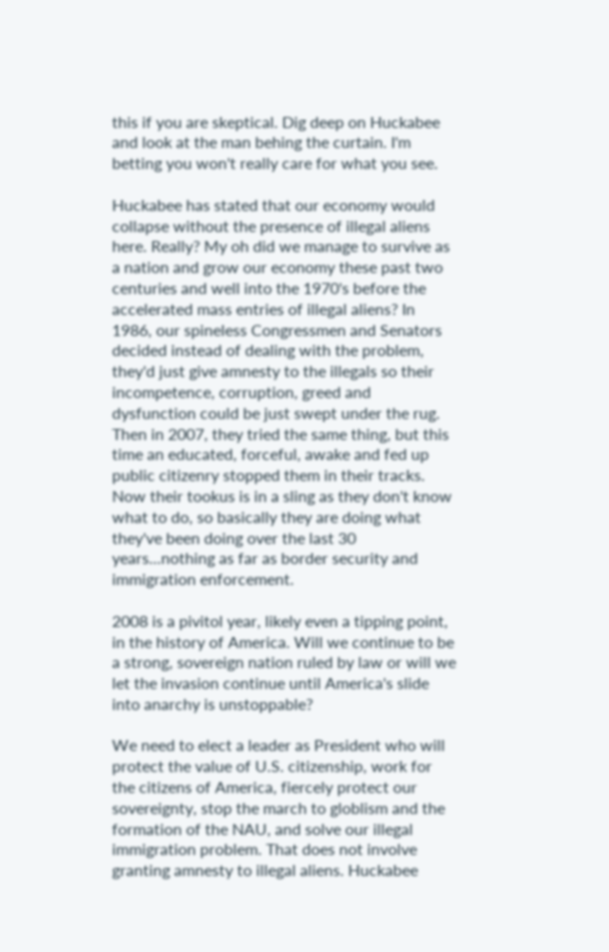this if you are skeptical. Dig deep on Huckabee and look at the man behing the curtain. I'm betting you won't really care for what you see.

Huckabee has stated that our economy would collapse without the presence of illegal aliens here. Really? My oh did we manage to survive as a nation and grow our economy these past two centuries and well into the 1970's before the accelerated mass entries of illegal aliens? In 1986, our spineless Congressmen and Senators decided instead of dealing with the problem, they'd just give amnesty to the illegals so their incompetence, corruption, greed and dysfunction could be just swept under the rug. Then in 2007, they tried the same thing, but this time an educated, forceful, awake and fed up public citizenry stopped them in their tracks. Now their tookus is in a sling as they don't know what to do, so basically they are doing what they've been doing over the last 30 years...nothing as far as border security and immigration enforcement.

2008 is a pivitol year, likely even a tipping point, in the history of America. Will we continue to be a strong, sovereign nation ruled by law or will we let the invasion continue until America's slide into anarchy is unstoppable?

We need to elect a leader as President who will protect the value of U.S. citizenship, work for the citizens of America, fiercely protect our sovereignty, stop the march to globlism and the formation of the NAU, and solve our illegal immigration problem. That does not involve granting amnesty to illegal aliens. Huckabee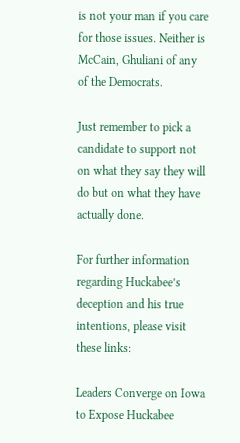is not your man if you care for those issues. Neither is McCain, Ghuliani of any of the Democrats.

Just remember to pick a candidate to support not on what they say they will do but on what they have actually done.

For further information regarding Huckabee’s deception and his true intentions, please visit these links:

Leaders Converge on Iowa to Expose Huckabee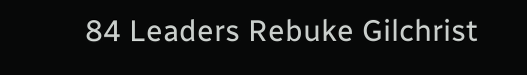84 Leaders Rebuke Gilchrist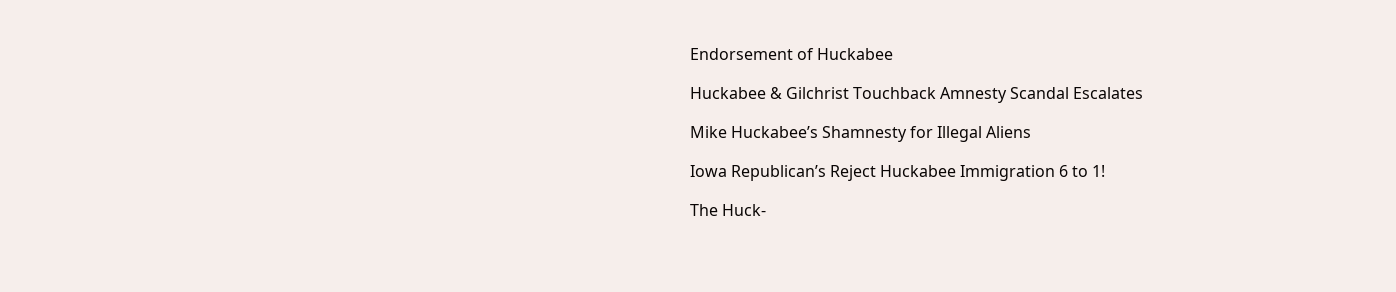Endorsement of Huckabee

Huckabee & Gilchrist Touchback Amnesty Scandal Escalates

Mike Huckabee’s Shamnesty for Illegal Aliens

Iowa Republican’s Reject Huckabee Immigration 6 to 1!

The Huck-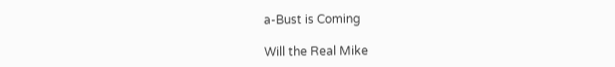a-Bust is Coming

Will the Real Mike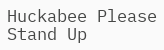Huckabee Please Stand Up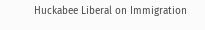Huckabee Liberal on Immigration